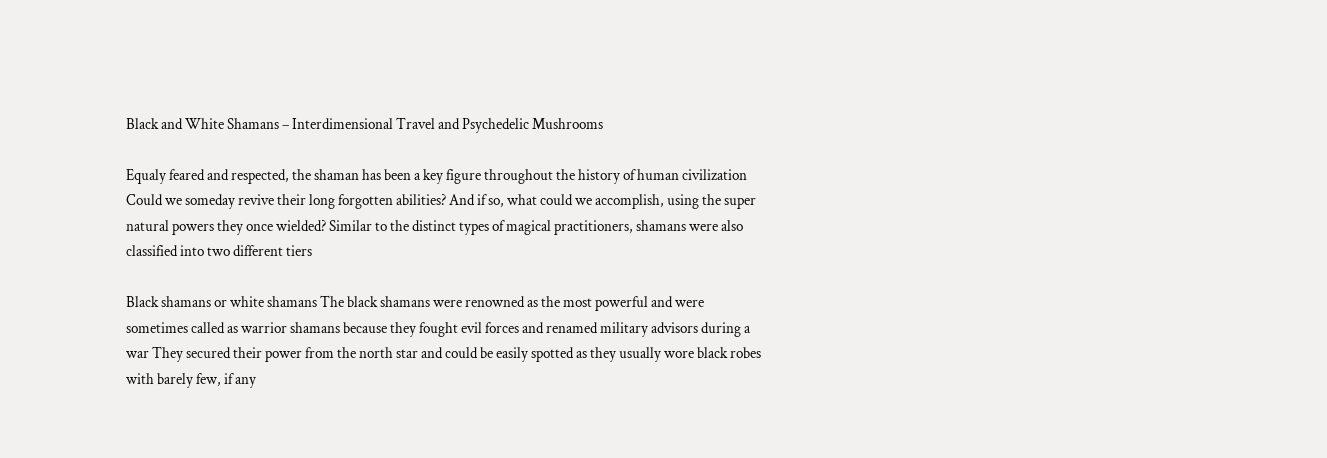Black and White Shamans – Interdimensional Travel and Psychedelic Mushrooms

Equaly feared and respected, the shaman has been a key figure throughout the history of human civilization Could we someday revive their long forgotten abilities? And if so, what could we accomplish, using the super natural powers they once wielded? Similar to the distinct types of magical practitioners, shamans were also classified into two different tiers

Black shamans or white shamans The black shamans were renowned as the most powerful and were sometimes called as warrior shamans because they fought evil forces and renamed military advisors during a war They secured their power from the north star and could be easily spotted as they usually wore black robes with barely few, if any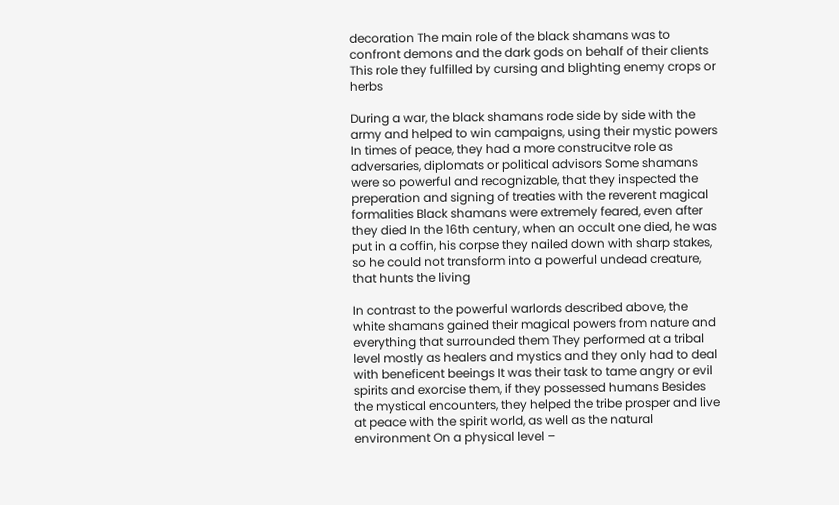decoration The main role of the black shamans was to confront demons and the dark gods on behalf of their clients This role they fulfilled by cursing and blighting enemy crops or herbs

During a war, the black shamans rode side by side with the army and helped to win campaigns, using their mystic powers In times of peace, they had a more construcitve role as adversaries, diplomats or political advisors Some shamans were so powerful and recognizable, that they inspected the preperation and signing of treaties with the reverent magical formalities Black shamans were extremely feared, even after they died In the 16th century, when an occult one died, he was put in a coffin, his corpse they nailed down with sharp stakes, so he could not transform into a powerful undead creature, that hunts the living

In contrast to the powerful warlords described above, the white shamans gained their magical powers from nature and everything that surrounded them They performed at a tribal level mostly as healers and mystics and they only had to deal with beneficent beeings It was their task to tame angry or evil spirits and exorcise them, if they possessed humans Besides the mystical encounters, they helped the tribe prosper and live at peace with the spirit world, as well as the natural environment On a physical level –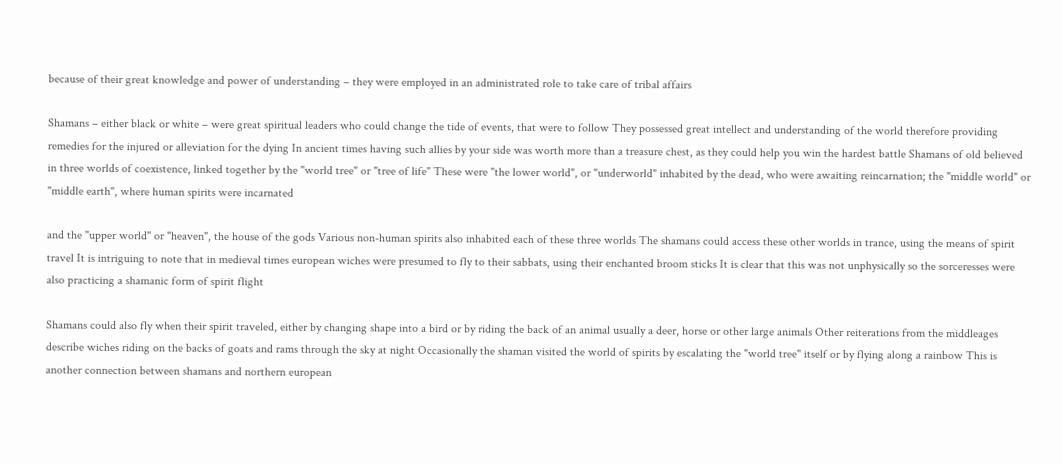because of their great knowledge and power of understanding – they were employed in an administrated role to take care of tribal affairs

Shamans – either black or white – were great spiritual leaders who could change the tide of events, that were to follow They possessed great intellect and understanding of the world therefore providing remedies for the injured or alleviation for the dying In ancient times having such allies by your side was worth more than a treasure chest, as they could help you win the hardest battle Shamans of old believed in three worlds of coexistence, linked together by the "world tree" or "tree of life" These were "the lower world", or "underworld" inhabited by the dead, who were awaiting reincarnation; the "middle world" or "middle earth", where human spirits were incarnated

and the "upper world" or "heaven", the house of the gods Various non-human spirits also inhabited each of these three worlds The shamans could access these other worlds in trance, using the means of spirit travel It is intriguing to note that in medieval times european wiches were presumed to fly to their sabbats, using their enchanted broom sticks It is clear that this was not unphysically so the sorceresses were also practicing a shamanic form of spirit flight

Shamans could also fly when their spirit traveled, either by changing shape into a bird or by riding the back of an animal usually a deer, horse or other large animals Other reiterations from the middleages describe wiches riding on the backs of goats and rams through the sky at night Occasionally the shaman visited the world of spirits by escalating the "world tree" itself or by flying along a rainbow This is another connection between shamans and northern european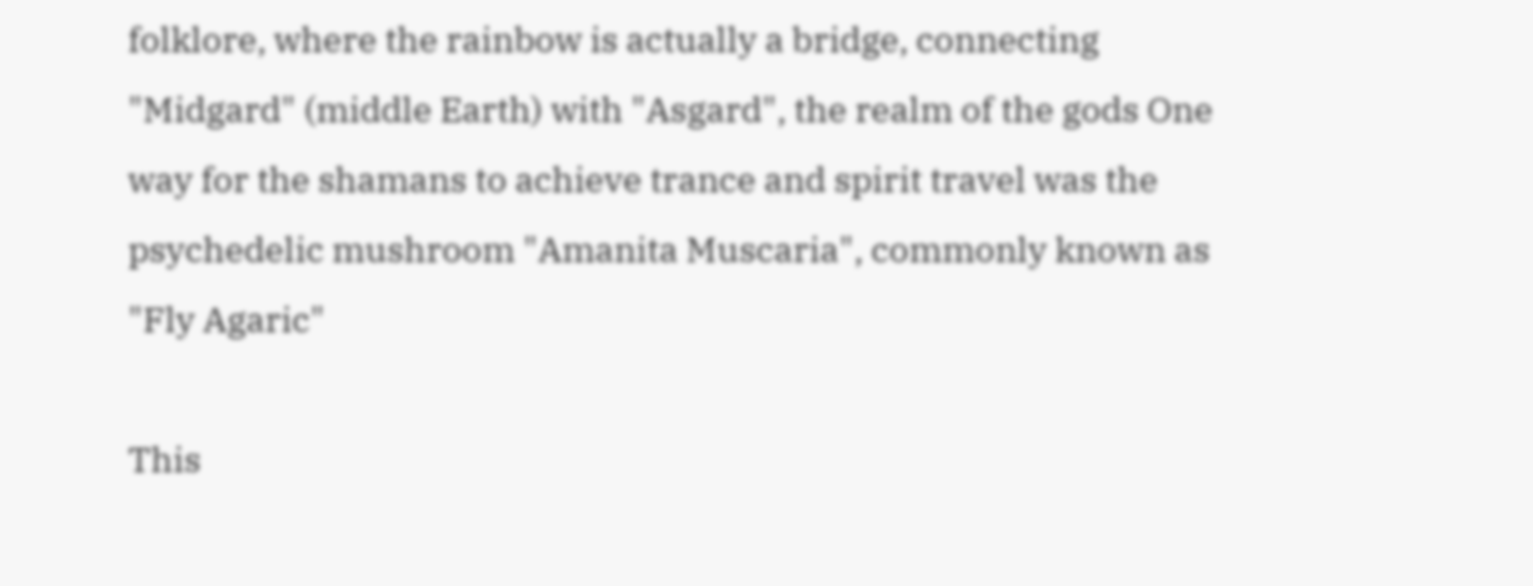folklore, where the rainbow is actually a bridge, connecting "Midgard" (middle Earth) with "Asgard", the realm of the gods One way for the shamans to achieve trance and spirit travel was the psychedelic mushroom "Amanita Muscaria", commonly known as "Fly Agaric"

This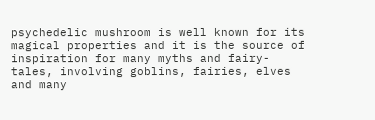psychedelic mushroom is well known for its magical properties and it is the source of inspiration for many myths and fairy-tales, involving goblins, fairies, elves and many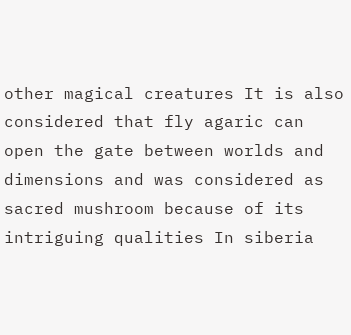other magical creatures It is also considered that fly agaric can open the gate between worlds and dimensions and was considered as sacred mushroom because of its intriguing qualities In siberia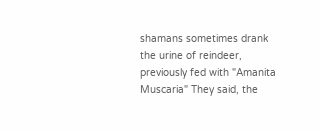shamans sometimes drank the urine of reindeer, previously fed with "Amanita Muscaria" They said, the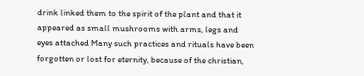drink linked them to the spirit of the plant and that it appeared as small mushrooms with arms, legs and eyes attached Many such practices and rituals have been forgotten or lost for eternity, because of the christian,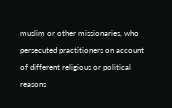muslim or other missionaries, who persecuted practitioners on account of different religious or political reasons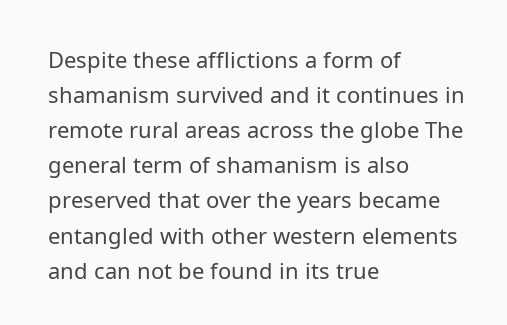Despite these afflictions a form of shamanism survived and it continues in remote rural areas across the globe The general term of shamanism is also preserved that over the years became entangled with other western elements and can not be found in its true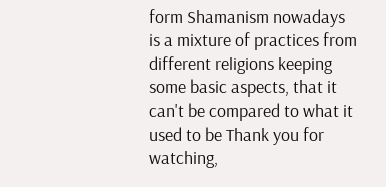form Shamanism nowadays is a mixture of practices from different religions keeping some basic aspects, that it can't be compared to what it used to be Thank you for watching,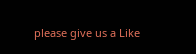please give us a Like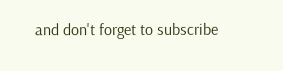and don't forget to subscribe